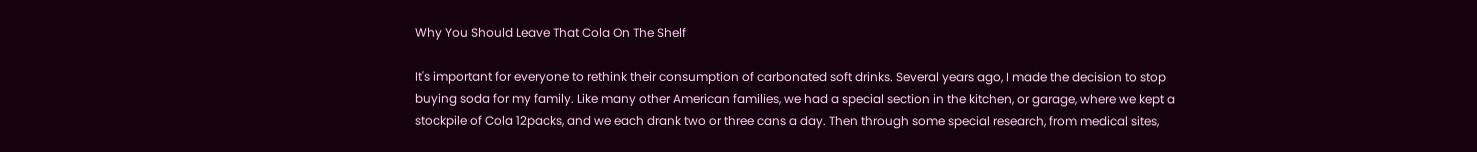Why You Should Leave That Cola On The Shelf

It's important for everyone to rethink their consumption of carbonated soft drinks. Several years ago, I made the decision to stop buying soda for my family. Like many other American families, we had a special section in the kitchen, or garage, where we kept a stockpile of Cola 12packs, and we each drank two or three cans a day. Then through some special research, from medical sites,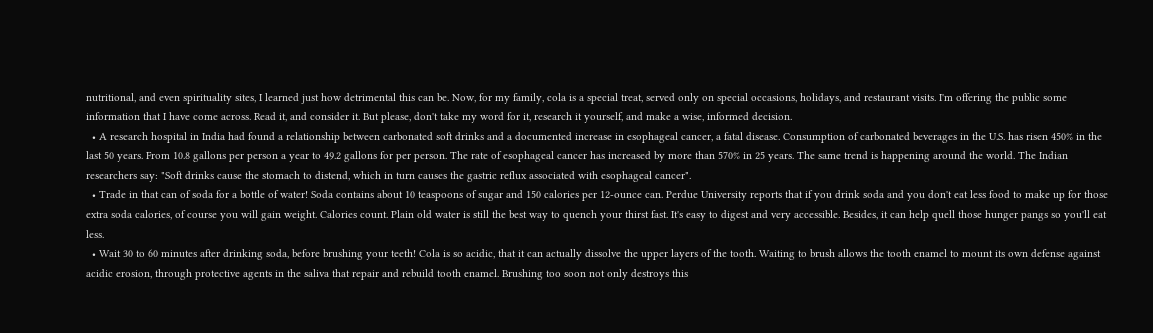nutritional, and even spirituality sites, I learned just how detrimental this can be. Now, for my family, cola is a special treat, served only on special occasions, holidays, and restaurant visits. I'm offering the public some information that I have come across. Read it, and consider it. But please, don't take my word for it, research it yourself, and make a wise, informed decision.
  • A research hospital in India had found a relationship between carbonated soft drinks and a documented increase in esophageal cancer, a fatal disease. Consumption of carbonated beverages in the U.S. has risen 450% in the last 50 years. From 10.8 gallons per person a year to 49.2 gallons for per person. The rate of esophageal cancer has increased by more than 570% in 25 years. The same trend is happening around the world. The Indian researchers say: "Soft drinks cause the stomach to distend, which in turn causes the gastric reflux associated with esophageal cancer".
  • Trade in that can of soda for a bottle of water! Soda contains about 10 teaspoons of sugar and 150 calories per 12-ounce can. Perdue University reports that if you drink soda and you don't eat less food to make up for those extra soda calories, of course you will gain weight. Calories count. Plain old water is still the best way to quench your thirst fast. It's easy to digest and very accessible. Besides, it can help quell those hunger pangs so you'll eat less.
  • Wait 30 to 60 minutes after drinking soda, before brushing your teeth! Cola is so acidic, that it can actually dissolve the upper layers of the tooth. Waiting to brush allows the tooth enamel to mount its own defense against acidic erosion, through protective agents in the saliva that repair and rebuild tooth enamel. Brushing too soon not only destroys this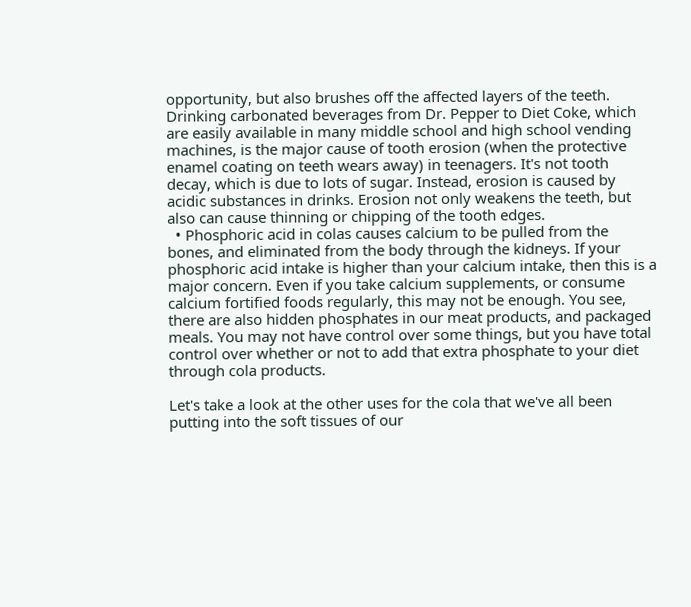opportunity, but also brushes off the affected layers of the teeth. Drinking carbonated beverages from Dr. Pepper to Diet Coke, which are easily available in many middle school and high school vending machines, is the major cause of tooth erosion (when the protective enamel coating on teeth wears away) in teenagers. It's not tooth decay, which is due to lots of sugar. Instead, erosion is caused by acidic substances in drinks. Erosion not only weakens the teeth, but also can cause thinning or chipping of the tooth edges.
  • Phosphoric acid in colas causes calcium to be pulled from the bones, and eliminated from the body through the kidneys. If your phosphoric acid intake is higher than your calcium intake, then this is a major concern. Even if you take calcium supplements, or consume calcium fortified foods regularly, this may not be enough. You see, there are also hidden phosphates in our meat products, and packaged meals. You may not have control over some things, but you have total control over whether or not to add that extra phosphate to your diet through cola products.

Let's take a look at the other uses for the cola that we've all been putting into the soft tissues of our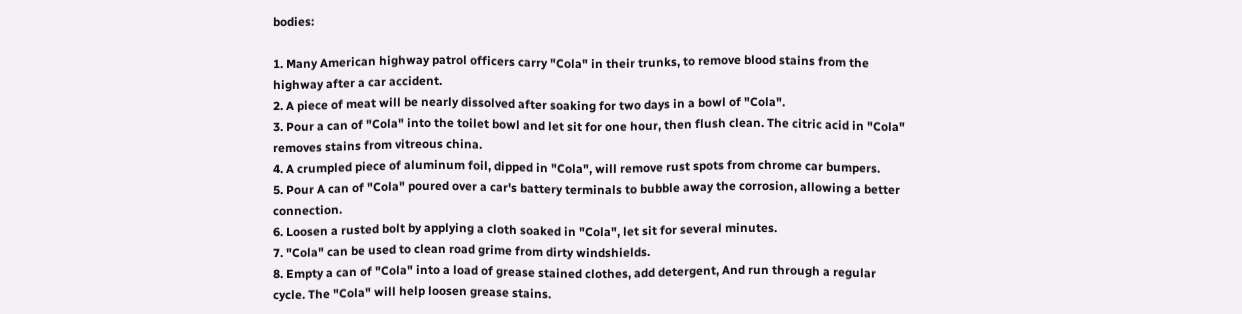bodies:

1. Many American highway patrol officers carry "Cola" in their trunks, to remove blood stains from the highway after a car accident.
2. A piece of meat will be nearly dissolved after soaking for two days in a bowl of "Cola".
3. Pour a can of "Cola" into the toilet bowl and let sit for one hour, then flush clean. The citric acid in "Cola" removes stains from vitreous china.
4. A crumpled piece of aluminum foil, dipped in "Cola", will remove rust spots from chrome car bumpers.
5. Pour A can of "Cola" poured over a car's battery terminals to bubble away the corrosion, allowing a better connection.
6. Loosen a rusted bolt by applying a cloth soaked in "Cola", let sit for several minutes.
7. "Cola" can be used to clean road grime from dirty windshields.
8. Empty a can of "Cola" into a load of grease stained clothes, add detergent, And run through a regular cycle. The "Cola" will help loosen grease stains.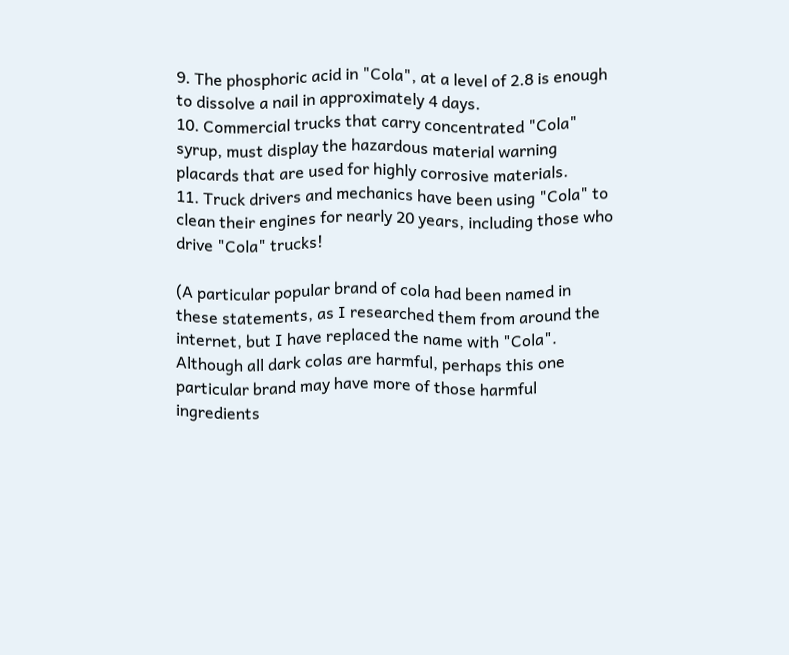9. The phosphoric acid in "Cola", at a level of 2.8 is enough to dissolve a nail in approximately 4 days.
10. Commercial trucks that carry concentrated "Cola" syrup, must display the hazardous material warning placards that are used for highly corrosive materials.
11. Truck drivers and mechanics have been using "Cola" to clean their engines for nearly 20 years, including those who drive "Cola" trucks!

(A particular popular brand of cola had been named in these statements, as I researched them from around the internet, but I have replaced the name with "Cola". Although all dark colas are harmful, perhaps this one particular brand may have more of those harmful ingredients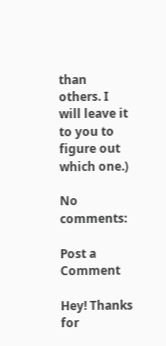than others. I will leave it to you to figure out which one.)

No comments:

Post a Comment

Hey! Thanks for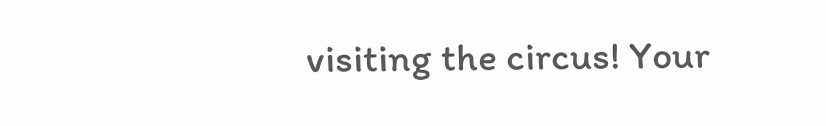visiting the circus! Your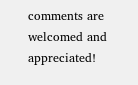comments are welcomed and appreciated!